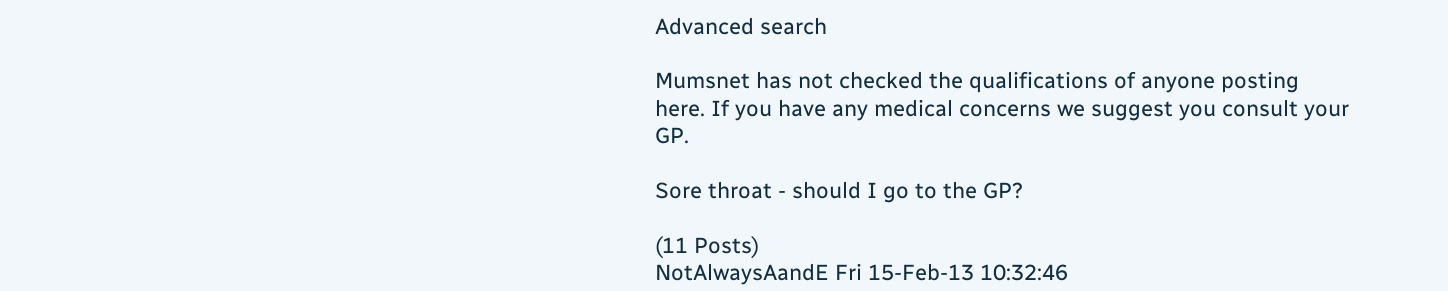Advanced search

Mumsnet has not checked the qualifications of anyone posting here. If you have any medical concerns we suggest you consult your GP.

Sore throat - should I go to the GP?

(11 Posts)
NotAlwaysAandE Fri 15-Feb-13 10:32:46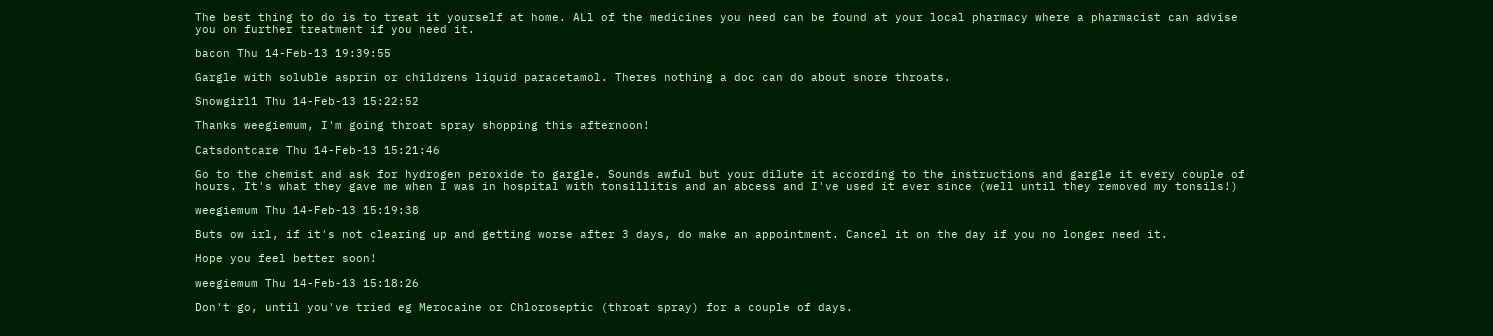The best thing to do is to treat it yourself at home. ALl of the medicines you need can be found at your local pharmacy where a pharmacist can advise you on further treatment if you need it.

bacon Thu 14-Feb-13 19:39:55

Gargle with soluble asprin or childrens liquid paracetamol. Theres nothing a doc can do about snore throats.

Snowgirl1 Thu 14-Feb-13 15:22:52

Thanks weegiemum, I'm going throat spray shopping this afternoon!

Catsdontcare Thu 14-Feb-13 15:21:46

Go to the chemist and ask for hydrogen peroxide to gargle. Sounds awful but your dilute it according to the instructions and gargle it every couple of hours. It's what they gave me when I was in hospital with tonsillitis and an abcess and I've used it ever since (well until they removed my tonsils!)

weegiemum Thu 14-Feb-13 15:19:38

Buts ow irl, if it's not clearing up and getting worse after 3 days, do make an appointment. Cancel it on the day if you no longer need it.

Hope you feel better soon!

weegiemum Thu 14-Feb-13 15:18:26

Don't go, until you've tried eg Merocaine or Chloroseptic (throat spray) for a couple of days.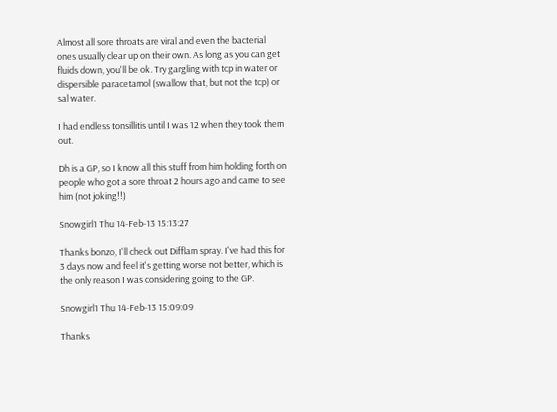Almost all sore throats are viral and even the bacterial ones usually clear up on their own. As long as you can get fluids down, you'll be ok. Try gargling with tcp in water or dispersible paracetamol (swallow that, but not the tcp) or sal water.

I had endless tonsillitis until I was 12 when they took them out.

Dh is a GP, so I know all this stuff from him holding forth on people who got a sore throat 2 hours ago and came to see him (not joking!!)

Snowgirl1 Thu 14-Feb-13 15:13:27

Thanks bonzo, I'll check out Difflam spray. I've had this for 3 days now and feel it's getting worse not better, which is the only reason I was considering going to the GP.

Snowgirl1 Thu 14-Feb-13 15:09:09

Thanks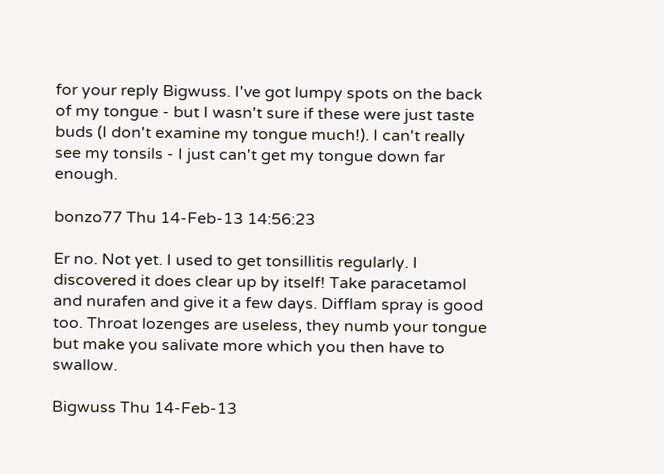for your reply Bigwuss. I've got lumpy spots on the back of my tongue - but I wasn't sure if these were just taste buds (I don't examine my tongue much!). I can't really see my tonsils - I just can't get my tongue down far enough.

bonzo77 Thu 14-Feb-13 14:56:23

Er no. Not yet. I used to get tonsillitis regularly. I discovered it does clear up by itself! Take paracetamol and nurafen and give it a few days. Difflam spray is good too. Throat lozenges are useless, they numb your tongue but make you salivate more which you then have to swallow.

Bigwuss Thu 14-Feb-13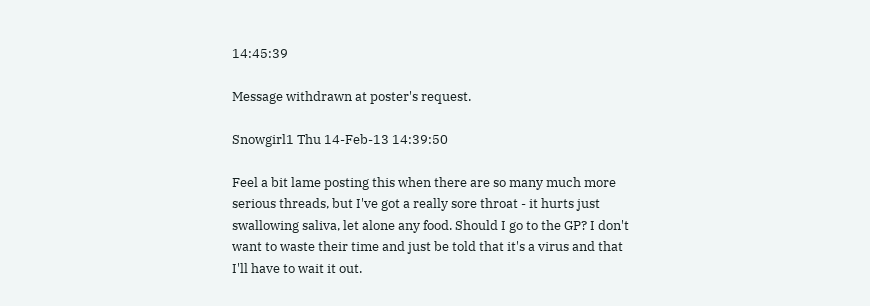14:45:39

Message withdrawn at poster's request.

Snowgirl1 Thu 14-Feb-13 14:39:50

Feel a bit lame posting this when there are so many much more serious threads, but I've got a really sore throat - it hurts just swallowing saliva, let alone any food. Should I go to the GP? I don't want to waste their time and just be told that it's a virus and that I'll have to wait it out.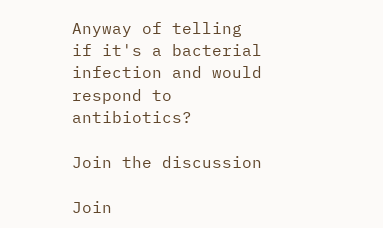Anyway of telling if it's a bacterial infection and would respond to antibiotics?

Join the discussion

Join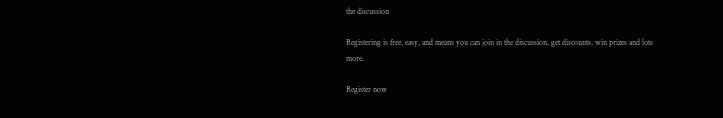the discussion

Registering is free, easy, and means you can join in the discussion, get discounts, win prizes and lots more.

Register now